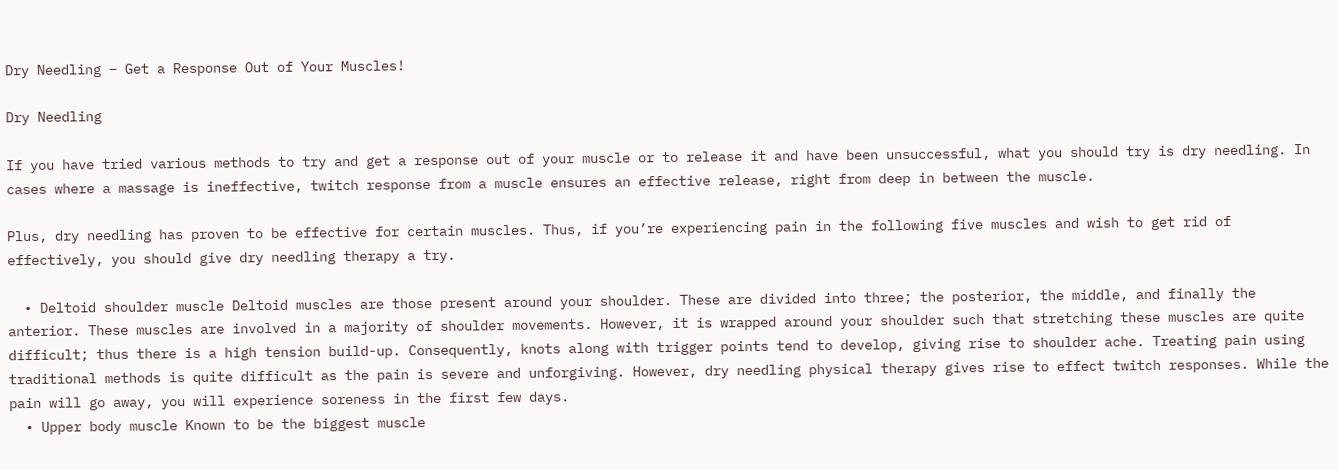Dry Needling – Get a Response Out of Your Muscles!

Dry Needling

If you have tried various methods to try and get a response out of your muscle or to release it and have been unsuccessful, what you should try is dry needling. In cases where a massage is ineffective, twitch response from a muscle ensures an effective release, right from deep in between the muscle.

Plus, dry needling has proven to be effective for certain muscles. Thus, if you’re experiencing pain in the following five muscles and wish to get rid of effectively, you should give dry needling therapy a try.

  • Deltoid shoulder muscle Deltoid muscles are those present around your shoulder. These are divided into three; the posterior, the middle, and finally the anterior. These muscles are involved in a majority of shoulder movements. However, it is wrapped around your shoulder such that stretching these muscles are quite difficult; thus there is a high tension build-up. Consequently, knots along with trigger points tend to develop, giving rise to shoulder ache. Treating pain using traditional methods is quite difficult as the pain is severe and unforgiving. However, dry needling physical therapy gives rise to effect twitch responses. While the pain will go away, you will experience soreness in the first few days.
  • Upper body muscle Known to be the biggest muscle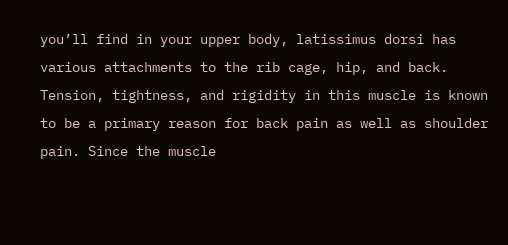you’ll find in your upper body, latissimus dorsi has various attachments to the rib cage, hip, and back. Tension, tightness, and rigidity in this muscle is known to be a primary reason for back pain as well as shoulder pain. Since the muscle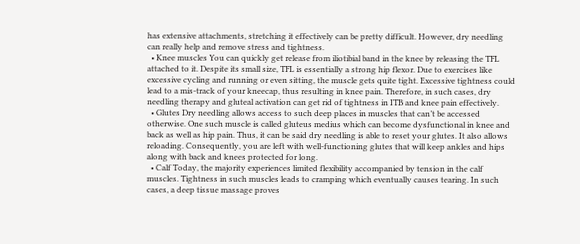has extensive attachments, stretching it effectively can be pretty difficult. However, dry needling can really help and remove stress and tightness.
  • Knee muscles You can quickly get release from iliotibial band in the knee by releasing the TFL attached to it. Despite its small size, TFL is essentially a strong hip flexor. Due to exercises like excessive cycling and running or even sitting, the muscle gets quite tight. Excessive tightness could lead to a mis-track of your kneecap, thus resulting in knee pain. Therefore, in such cases, dry needling therapy and gluteal activation can get rid of tightness in ITB and knee pain effectively.
  • Glutes Dry needling allows access to such deep places in muscles that can’t be accessed otherwise. One such muscle is called gluteus medius which can become dysfunctional in knee and back as well as hip pain. Thus, it can be said dry needling is able to reset your glutes. It also allows reloading. Consequently, you are left with well-functioning glutes that will keep ankles and hips along with back and knees protected for long.
  • Calf Today, the majority experiences limited flexibility accompanied by tension in the calf muscles. Tightness in such muscles leads to cramping which eventually causes tearing. In such cases, a deep tissue massage proves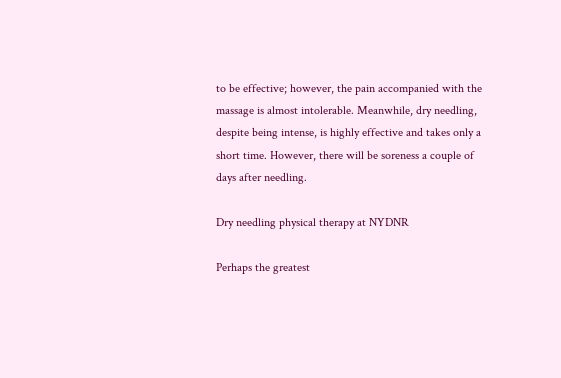to be effective; however, the pain accompanied with the massage is almost intolerable. Meanwhile, dry needling, despite being intense, is highly effective and takes only a short time. However, there will be soreness a couple of days after needling.

Dry needling physical therapy at NYDNR

Perhaps the greatest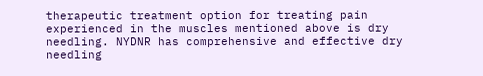therapeutic treatment option for treating pain experienced in the muscles mentioned above is dry needling. NYDNR has comprehensive and effective dry needling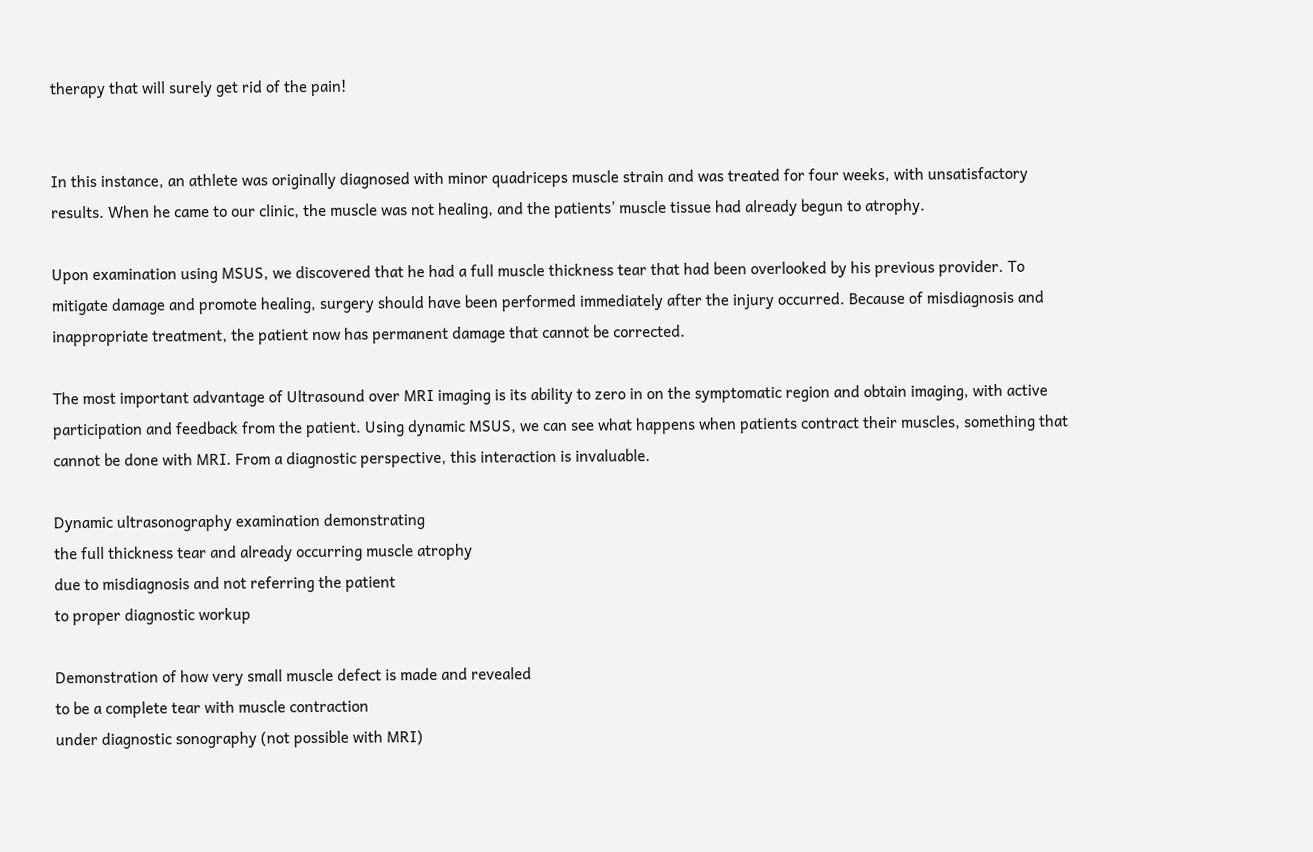therapy that will surely get rid of the pain!


In this instance, an athlete was originally diagnosed with minor quadriceps muscle strain and was treated for four weeks, with unsatisfactory results. When he came to our clinic, the muscle was not healing, and the patients’ muscle tissue had already begun to atrophy.

Upon examination using MSUS, we discovered that he had a full muscle thickness tear that had been overlooked by his previous provider. To mitigate damage and promote healing, surgery should have been performed immediately after the injury occurred. Because of misdiagnosis and inappropriate treatment, the patient now has permanent damage that cannot be corrected.

The most important advantage of Ultrasound over MRI imaging is its ability to zero in on the symptomatic region and obtain imaging, with active participation and feedback from the patient. Using dynamic MSUS, we can see what happens when patients contract their muscles, something that cannot be done with MRI. From a diagnostic perspective, this interaction is invaluable.

Dynamic ultrasonography examination demonstrating
the full thickness tear and already occurring muscle atrophy
due to misdiagnosis and not referring the patient
to proper diagnostic workup

Demonstration of how very small muscle defect is made and revealed
to be a complete tear with muscle contraction
under diagnostic sonography (not possible with MRI)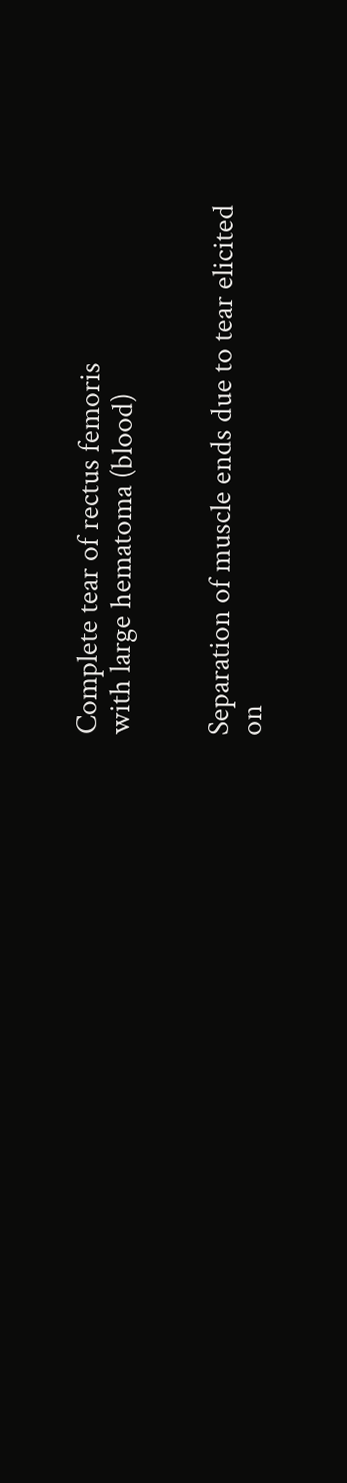Complete tear of rectus femoris
with large hematoma (blood)


Separation of muscle ends due to tear elicited
on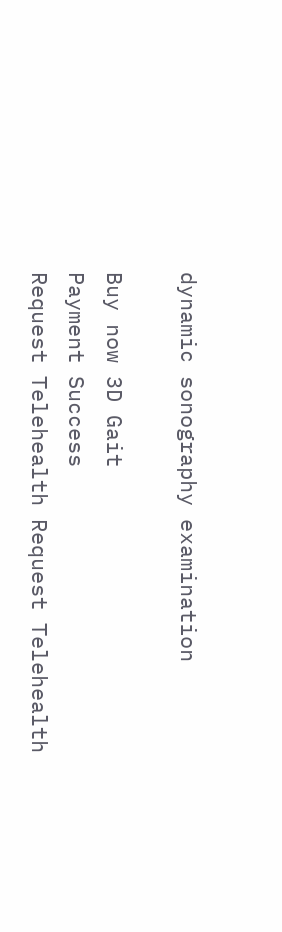dynamic sonography examination

Buy now 3D Gait
Payment Success
Request Telehealth Request Telehealth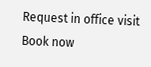Request in office visit Book now